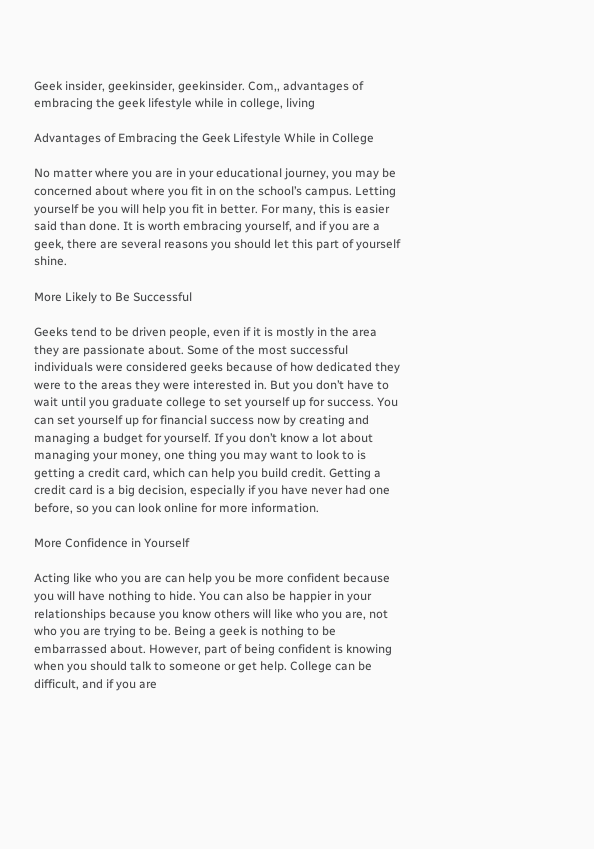Geek insider, geekinsider, geekinsider. Com,, advantages of embracing the geek lifestyle while in college, living

Advantages of Embracing the Geek Lifestyle While in College

No matter where you are in your educational journey, you may be concerned about where you fit in on the school’s campus. Letting yourself be you will help you fit in better. For many, this is easier said than done. It is worth embracing yourself, and if you are a geek, there are several reasons you should let this part of yourself shine.

More Likely to Be Successful

Geeks tend to be driven people, even if it is mostly in the area they are passionate about. Some of the most successful individuals were considered geeks because of how dedicated they were to the areas they were interested in. But you don’t have to wait until you graduate college to set yourself up for success. You can set yourself up for financial success now by creating and managing a budget for yourself. If you don’t know a lot about managing your money, one thing you may want to look to is getting a credit card, which can help you build credit. Getting a credit card is a big decision, especially if you have never had one before, so you can look online for more information.

More Confidence in Yourself

Acting like who you are can help you be more confident because you will have nothing to hide. You can also be happier in your relationships because you know others will like who you are, not who you are trying to be. Being a geek is nothing to be embarrassed about. However, part of being confident is knowing when you should talk to someone or get help. College can be difficult, and if you are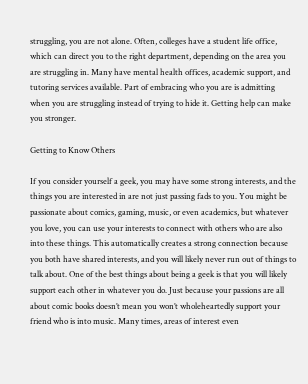struggling, you are not alone. Often, colleges have a student life office, which can direct you to the right department, depending on the area you are struggling in. Many have mental health offices, academic support, and tutoring services available. Part of embracing who you are is admitting when you are struggling instead of trying to hide it. Getting help can make you stronger.

Getting to Know Others

If you consider yourself a geek, you may have some strong interests, and the things you are interested in are not just passing fads to you. You might be passionate about comics, gaming, music, or even academics, but whatever you love, you can use your interests to connect with others who are also into these things. This automatically creates a strong connection because you both have shared interests, and you will likely never run out of things to talk about. One of the best things about being a geek is that you will likely support each other in whatever you do. Just because your passions are all about comic books doesn’t mean you won’t wholeheartedly support your friend who is into music. Many times, areas of interest even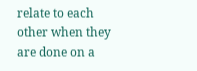relate to each other when they are done on a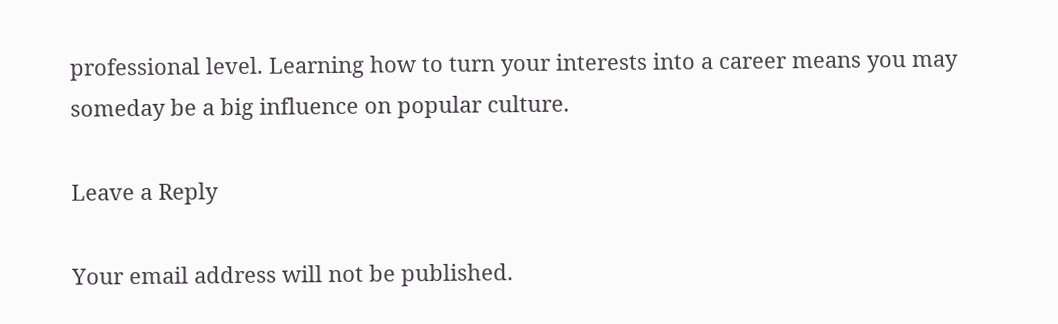professional level. Learning how to turn your interests into a career means you may someday be a big influence on popular culture.

Leave a Reply

Your email address will not be published.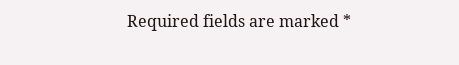Required fields are marked *